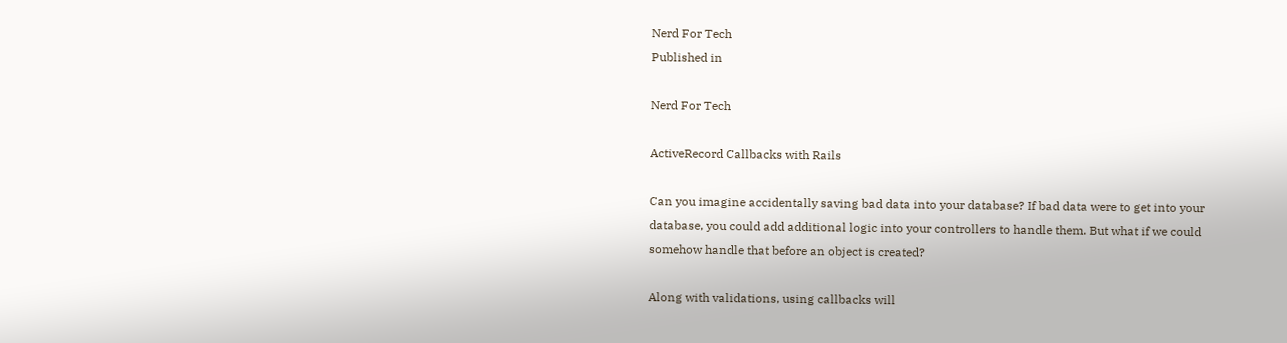Nerd For Tech
Published in

Nerd For Tech

ActiveRecord Callbacks with Rails

Can you imagine accidentally saving bad data into your database? If bad data were to get into your database, you could add additional logic into your controllers to handle them. But what if we could somehow handle that before an object is created?

Along with validations, using callbacks will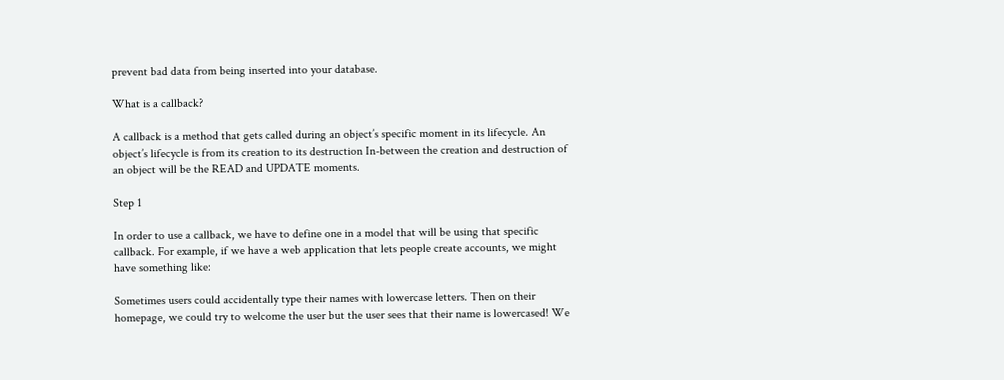prevent bad data from being inserted into your database.

What is a callback?

A callback is a method that gets called during an object’s specific moment in its lifecycle. An object’s lifecycle is from its creation to its destruction In-between the creation and destruction of an object will be the READ and UPDATE moments.

Step 1

In order to use a callback, we have to define one in a model that will be using that specific callback. For example, if we have a web application that lets people create accounts, we might have something like:

Sometimes users could accidentally type their names with lowercase letters. Then on their homepage, we could try to welcome the user but the user sees that their name is lowercased! We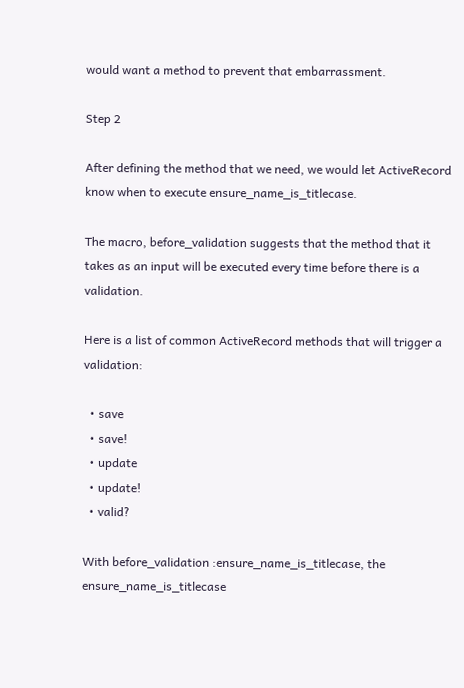would want a method to prevent that embarrassment.

Step 2

After defining the method that we need, we would let ActiveRecord know when to execute ensure_name_is_titlecase.

The macro, before_validation suggests that the method that it takes as an input will be executed every time before there is a validation.

Here is a list of common ActiveRecord methods that will trigger a validation:

  • save
  • save!
  • update
  • update!
  • valid?

With before_validation :ensure_name_is_titlecase, the ensure_name_is_titlecase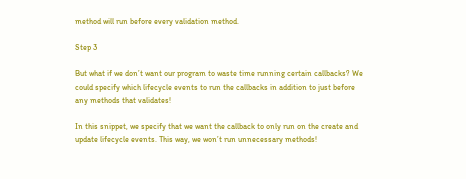method will run before every validation method.

Step 3

But what if we don’t want our program to waste time running certain callbacks? We could specify which lifecycle events to run the callbacks in addition to just before any methods that validates!

In this snippet, we specify that we want the callback to only run on the create and update lifecycle events. This way, we won’t run unnecessary methods!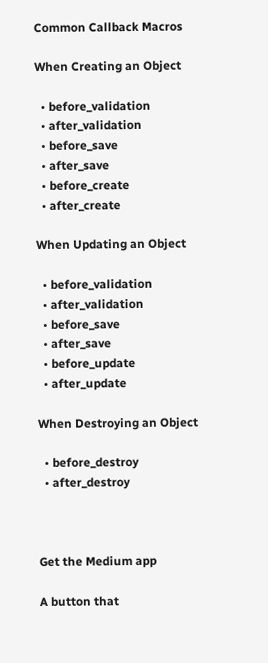Common Callback Macros

When Creating an Object

  • before_validation
  • after_validation
  • before_save
  • after_save
  • before_create
  • after_create

When Updating an Object

  • before_validation
  • after_validation
  • before_save
  • after_save
  • before_update
  • after_update

When Destroying an Object

  • before_destroy
  • after_destroy



Get the Medium app

A button that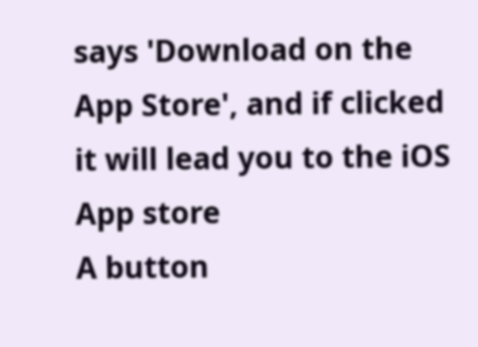says 'Download on the App Store', and if clicked it will lead you to the iOS App store
A button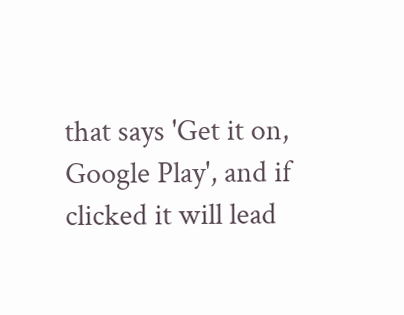that says 'Get it on, Google Play', and if clicked it will lead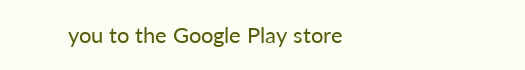you to the Google Play store